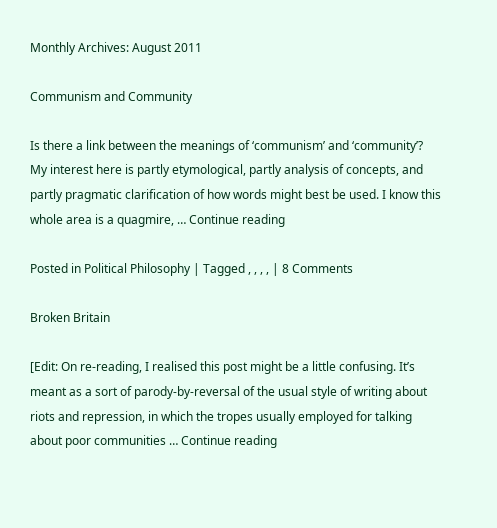Monthly Archives: August 2011

Communism and Community

Is there a link between the meanings of ‘communism’ and ‘community’? My interest here is partly etymological, partly analysis of concepts, and partly pragmatic clarification of how words might best be used. I know this whole area is a quagmire, … Continue reading

Posted in Political Philosophy | Tagged , , , , | 8 Comments

Broken Britain

[Edit: On re-reading, I realised this post might be a little confusing. It’s meant as a sort of parody-by-reversal of the usual style of writing about riots and repression, in which the tropes usually employed for talking about poor communities … Continue reading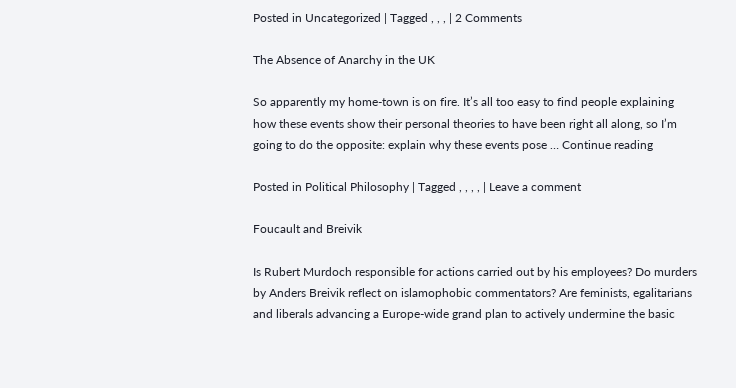Posted in Uncategorized | Tagged , , , | 2 Comments

The Absence of Anarchy in the UK

So apparently my home-town is on fire. It’s all too easy to find people explaining how these events show their personal theories to have been right all along, so I’m going to do the opposite: explain why these events pose … Continue reading

Posted in Political Philosophy | Tagged , , , , | Leave a comment

Foucault and Breivik

Is Rubert Murdoch responsible for actions carried out by his employees? Do murders by Anders Breivik reflect on islamophobic commentators? Are feminists, egalitarians and liberals advancing a Europe-wide grand plan to actively undermine the basic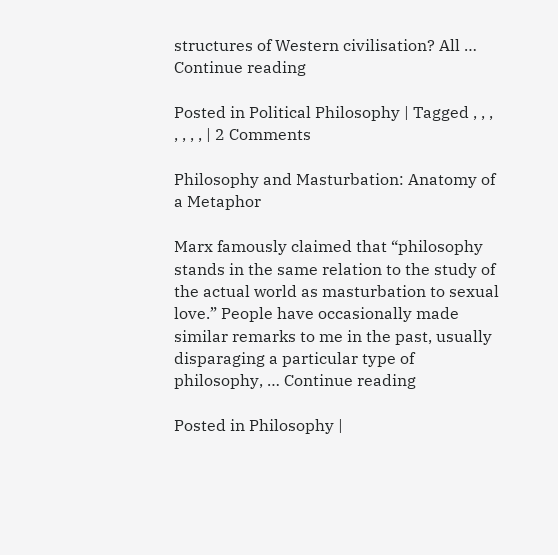structures of Western civilisation? All … Continue reading

Posted in Political Philosophy | Tagged , , , , , , , | 2 Comments

Philosophy and Masturbation: Anatomy of a Metaphor

Marx famously claimed that “philosophy stands in the same relation to the study of the actual world as masturbation to sexual love.” People have occasionally made similar remarks to me in the past, usually disparaging a particular type of philosophy, … Continue reading

Posted in Philosophy |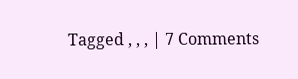Tagged , , , | 7 Comments